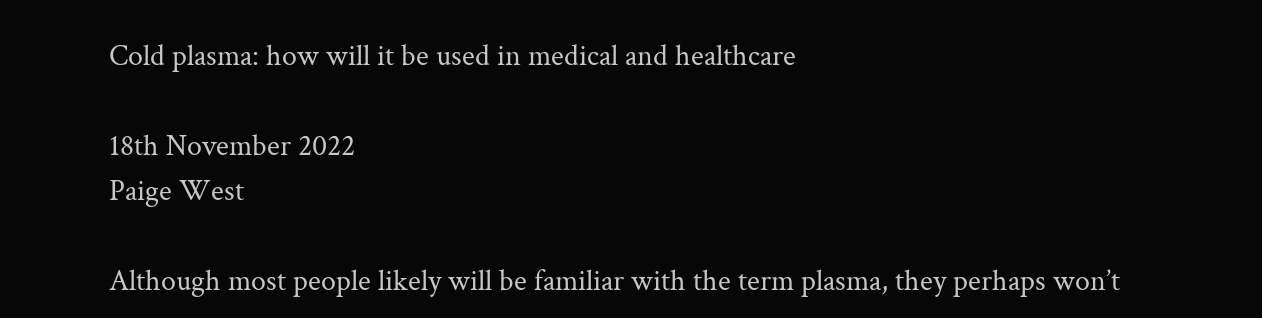Cold plasma: how will it be used in medical and healthcare

18th November 2022
Paige West

Although most people likely will be familiar with the term plasma, they perhaps won’t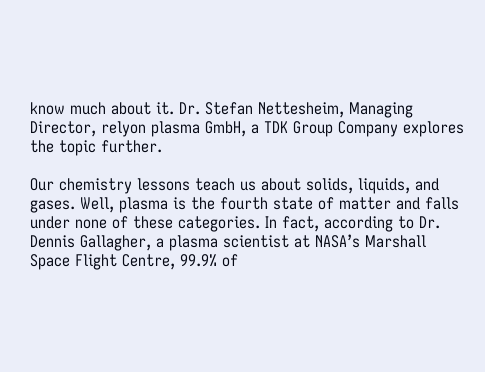know much about it. Dr. Stefan Nettesheim, Managing Director, relyon plasma GmbH, a TDK Group Company explores the topic further.

Our chemistry lessons teach us about solids, liquids, and gases. Well, plasma is the fourth state of matter and falls under none of these categories. In fact, according to Dr. Dennis Gallagher, a plasma scientist at NASA’s Marshall Space Flight Centre, 99.9% of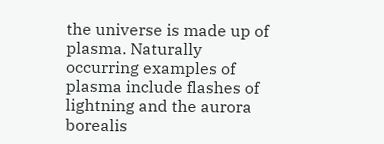the universe is made up of plasma. Naturally occurring examples of plasma include flashes of lightning and the aurora borealis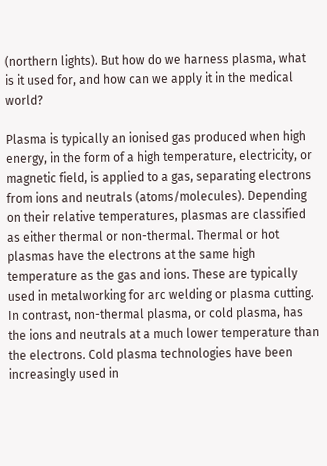(northern lights). But how do we harness plasma, what is it used for, and how can we apply it in the medical world?

Plasma is typically an ionised gas produced when high energy, in the form of a high temperature, electricity, or magnetic field, is applied to a gas, separating electrons from ions and neutrals (atoms/molecules). Depending on their relative temperatures, plasmas are classified as either thermal or non-thermal. Thermal or hot plasmas have the electrons at the same high temperature as the gas and ions. These are typically used in metalworking for arc welding or plasma cutting. In contrast, non-thermal plasma, or cold plasma, has the ions and neutrals at a much lower temperature than the electrons. Cold plasma technologies have been increasingly used in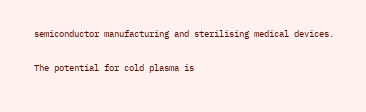semiconductor manufacturing and sterilising medical devices.

The potential for cold plasma is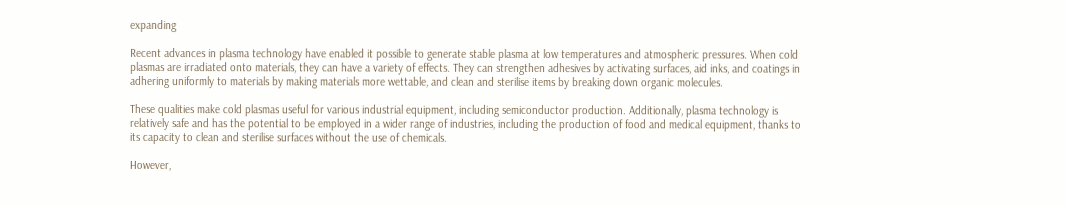expanding

Recent advances in plasma technology have enabled it possible to generate stable plasma at low temperatures and atmospheric pressures. When cold plasmas are irradiated onto materials, they can have a variety of effects. They can strengthen adhesives by activating surfaces, aid inks, and coatings in adhering uniformly to materials by making materials more wettable, and clean and sterilise items by breaking down organic molecules.

These qualities make cold plasmas useful for various industrial equipment, including semiconductor production. Additionally, plasma technology is relatively safe and has the potential to be employed in a wider range of industries, including the production of food and medical equipment, thanks to its capacity to clean and sterilise surfaces without the use of chemicals.

However,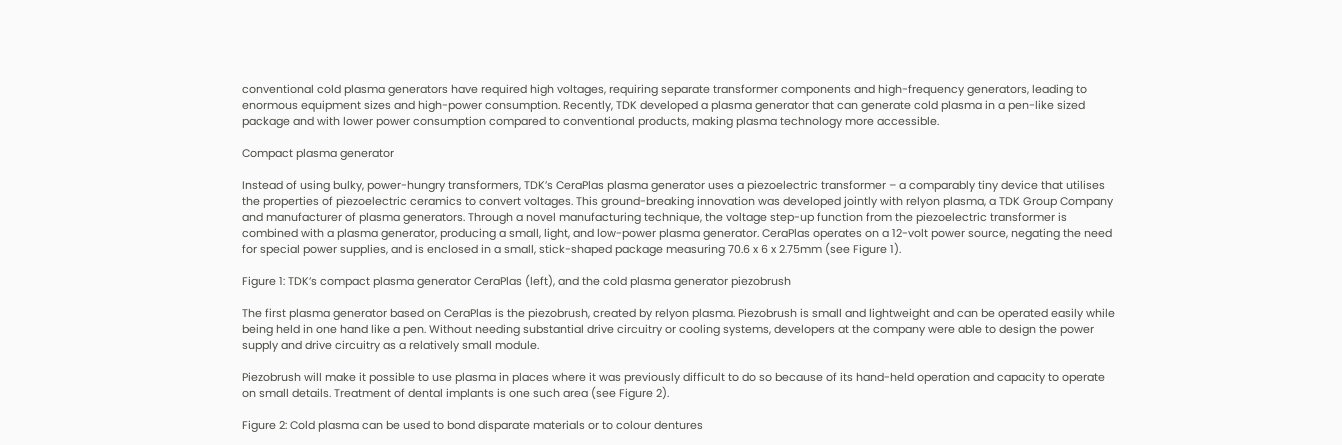conventional cold plasma generators have required high voltages, requiring separate transformer components and high-frequency generators, leading to enormous equipment sizes and high-power consumption. Recently, TDK developed a plasma generator that can generate cold plasma in a pen-like sized package and with lower power consumption compared to conventional products, making plasma technology more accessible.

Compact plasma generator

Instead of using bulky, power-hungry transformers, TDK’s CeraPlas plasma generator uses a piezoelectric transformer – a comparably tiny device that utilises the properties of piezoelectric ceramics to convert voltages. This ground-breaking innovation was developed jointly with relyon plasma, a TDK Group Company and manufacturer of plasma generators. Through a novel manufacturing technique, the voltage step-up function from the piezoelectric transformer is combined with a plasma generator, producing a small, light, and low-power plasma generator. CeraPlas operates on a 12-volt power source, negating the need for special power supplies, and is enclosed in a small, stick-shaped package measuring 70.6 x 6 x 2.75mm (see Figure 1).

Figure 1: TDK’s compact plasma generator CeraPlas (left), and the cold plasma generator piezobrush

The first plasma generator based on CeraPlas is the piezobrush, created by relyon plasma. Piezobrush is small and lightweight and can be operated easily while being held in one hand like a pen. Without needing substantial drive circuitry or cooling systems, developers at the company were able to design the power supply and drive circuitry as a relatively small module.

Piezobrush will make it possible to use plasma in places where it was previously difficult to do so because of its hand-held operation and capacity to operate on small details. Treatment of dental implants is one such area (see Figure 2).

Figure 2: Cold plasma can be used to bond disparate materials or to colour dentures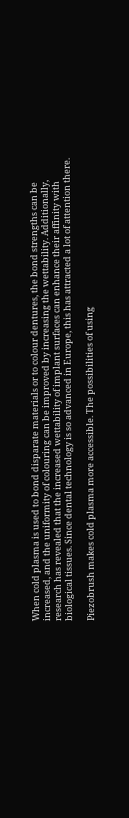When cold plasma is used to bond disparate materials or to colour dentures, the bond strengths can be increased, and the uniformity of colouring can be improved by increasing the wettability. Additionally, research has revealed that the increased wettability of implant surfaces can enhance their affinity with biological tissues. Since dental technology is so advanced in Europe, this has attracted a lot of attention there.

Piezobrush makes cold plasma more accessible. The possibilities of using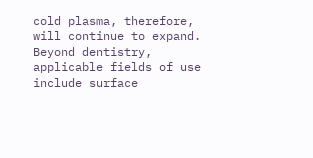cold plasma, therefore, will continue to expand. Beyond dentistry, applicable fields of use include surface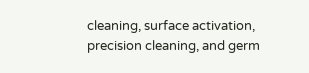cleaning, surface activation, precision cleaning, and germ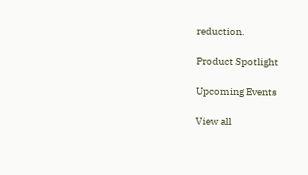reduction.

Product Spotlight

Upcoming Events

View all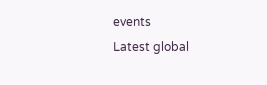events
Latest global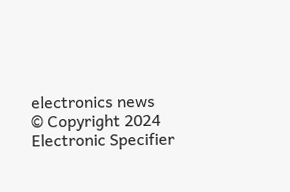electronics news
© Copyright 2024 Electronic Specifier